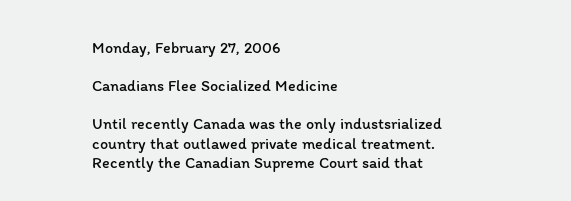Monday, February 27, 2006

Canadians Flee Socialized Medicine

Until recently Canada was the only industsrialized country that outlawed private medical treatment. Recently the Canadian Supreme Court said that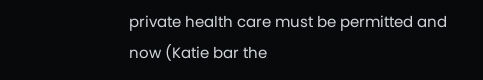private health care must be permitted and now (Katie bar the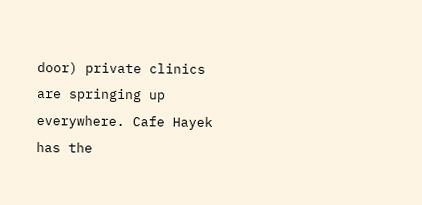door) private clinics are springing up everywhere. Cafe Hayek has the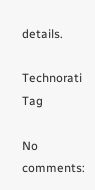details.

Technorati Tag

No comments: